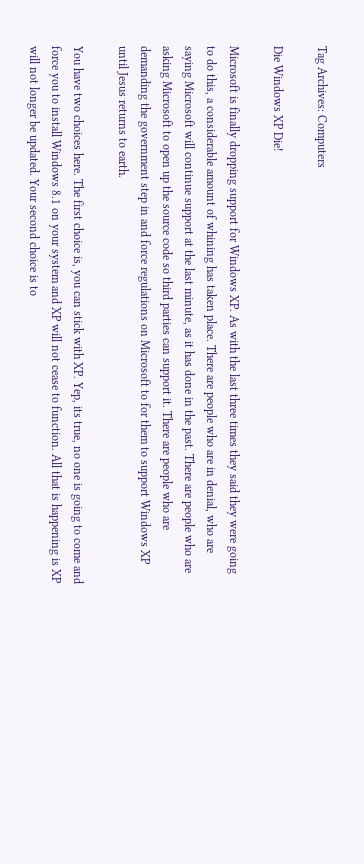Tag Archives: Computers

Die Windows XP Die!

Microsoft is finally dropping support for Windows XP. As with the last three times they said they were going to do this, a considerable amount of whining has taken place. There are people who are in denial, who are saying Microsoft will continue support at the last minute, as it has done in the past. There are people who are asking Microsoft to open up the source code so third parties can support it. There are people who are demanding the government step in and force regulations on Microsoft to for them to support Windows XP until Jesus returns to earth.

You have two choices here. The first choice is, you can stick with XP. Yep, its true, no one is going to come and force you to install Windows 8.1 on your system and XP will not cease to function. All that is happening is XP will not longer be updated. Your second choice is to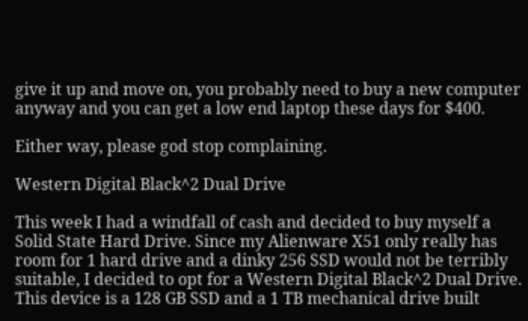give it up and move on, you probably need to buy a new computer anyway and you can get a low end laptop these days for $400.

Either way, please god stop complaining.

Western Digital Black^2 Dual Drive

This week I had a windfall of cash and decided to buy myself a Solid State Hard Drive. Since my Alienware X51 only really has room for 1 hard drive and a dinky 256 SSD would not be terribly suitable, I decided to opt for a Western Digital Black^2 Dual Drive. This device is a 128 GB SSD and a 1 TB mechanical drive built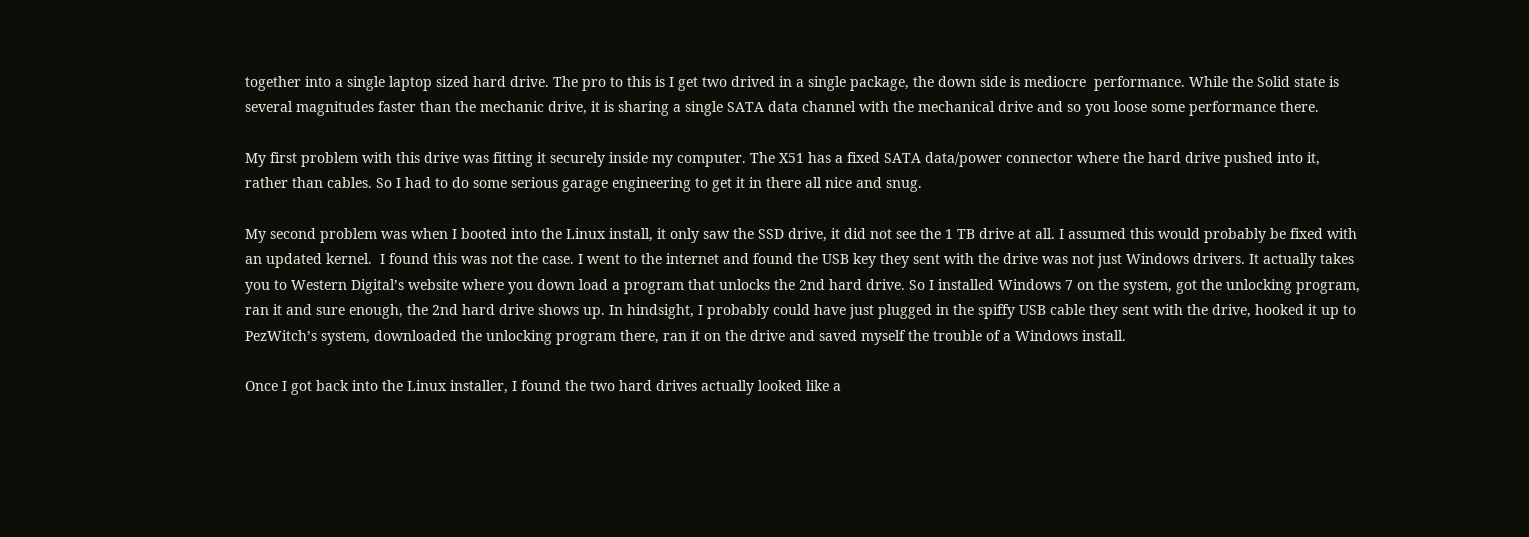together into a single laptop sized hard drive. The pro to this is I get two drived in a single package, the down side is mediocre  performance. While the Solid state is several magnitudes faster than the mechanic drive, it is sharing a single SATA data channel with the mechanical drive and so you loose some performance there.

My first problem with this drive was fitting it securely inside my computer. The X51 has a fixed SATA data/power connector where the hard drive pushed into it, rather than cables. So I had to do some serious garage engineering to get it in there all nice and snug.

My second problem was when I booted into the Linux install, it only saw the SSD drive, it did not see the 1 TB drive at all. I assumed this would probably be fixed with an updated kernel.  I found this was not the case. I went to the internet and found the USB key they sent with the drive was not just Windows drivers. It actually takes you to Western Digital’s website where you down load a program that unlocks the 2nd hard drive. So I installed Windows 7 on the system, got the unlocking program, ran it and sure enough, the 2nd hard drive shows up. In hindsight, I probably could have just plugged in the spiffy USB cable they sent with the drive, hooked it up to PezWitch’s system, downloaded the unlocking program there, ran it on the drive and saved myself the trouble of a Windows install.

Once I got back into the Linux installer, I found the two hard drives actually looked like a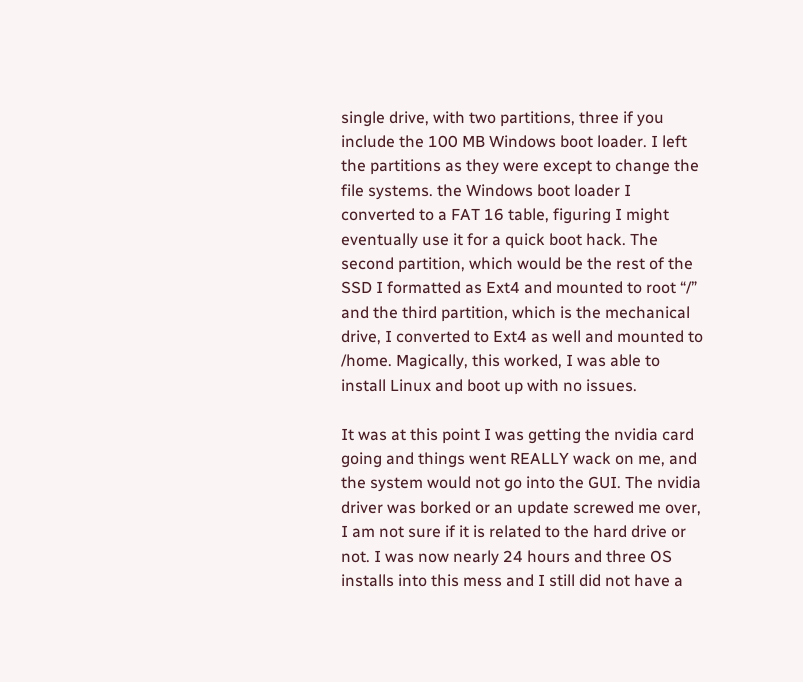single drive, with two partitions, three if you include the 100 MB Windows boot loader. I left the partitions as they were except to change the file systems. the Windows boot loader I converted to a FAT 16 table, figuring I might eventually use it for a quick boot hack. The second partition, which would be the rest of the SSD I formatted as Ext4 and mounted to root “/” and the third partition, which is the mechanical drive, I converted to Ext4 as well and mounted to /home. Magically, this worked, I was able to install Linux and boot up with no issues.

It was at this point I was getting the nvidia card going and things went REALLY wack on me, and the system would not go into the GUI. The nvidia driver was borked or an update screwed me over, I am not sure if it is related to the hard drive or not. I was now nearly 24 hours and three OS installs into this mess and I still did not have a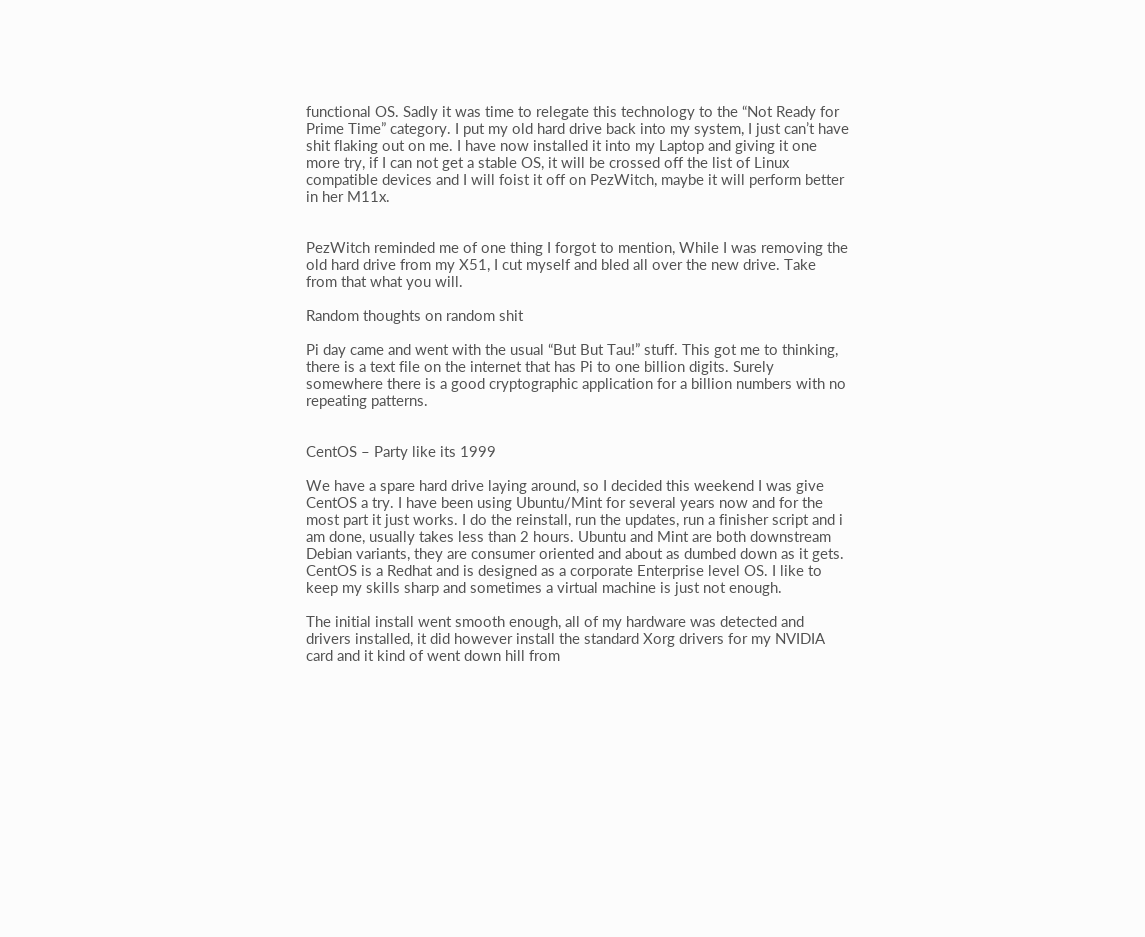functional OS. Sadly it was time to relegate this technology to the “Not Ready for Prime Time” category. I put my old hard drive back into my system, I just can’t have shit flaking out on me. I have now installed it into my Laptop and giving it one more try, if I can not get a stable OS, it will be crossed off the list of Linux compatible devices and I will foist it off on PezWitch, maybe it will perform better in her M11x.


PezWitch reminded me of one thing I forgot to mention, While I was removing the old hard drive from my X51, I cut myself and bled all over the new drive. Take from that what you will.

Random thoughts on random shit

Pi day came and went with the usual “But But Tau!” stuff. This got me to thinking, there is a text file on the internet that has Pi to one billion digits. Surely somewhere there is a good cryptographic application for a billion numbers with no repeating patterns.


CentOS – Party like its 1999

We have a spare hard drive laying around, so I decided this weekend I was give CentOS a try. I have been using Ubuntu/Mint for several years now and for the most part it just works. I do the reinstall, run the updates, run a finisher script and i am done, usually takes less than 2 hours. Ubuntu and Mint are both downstream Debian variants, they are consumer oriented and about as dumbed down as it gets. CentOS is a Redhat and is designed as a corporate Enterprise level OS. I like to keep my skills sharp and sometimes a virtual machine is just not enough.

The initial install went smooth enough, all of my hardware was detected and drivers installed, it did however install the standard Xorg drivers for my NVIDIA card and it kind of went down hill from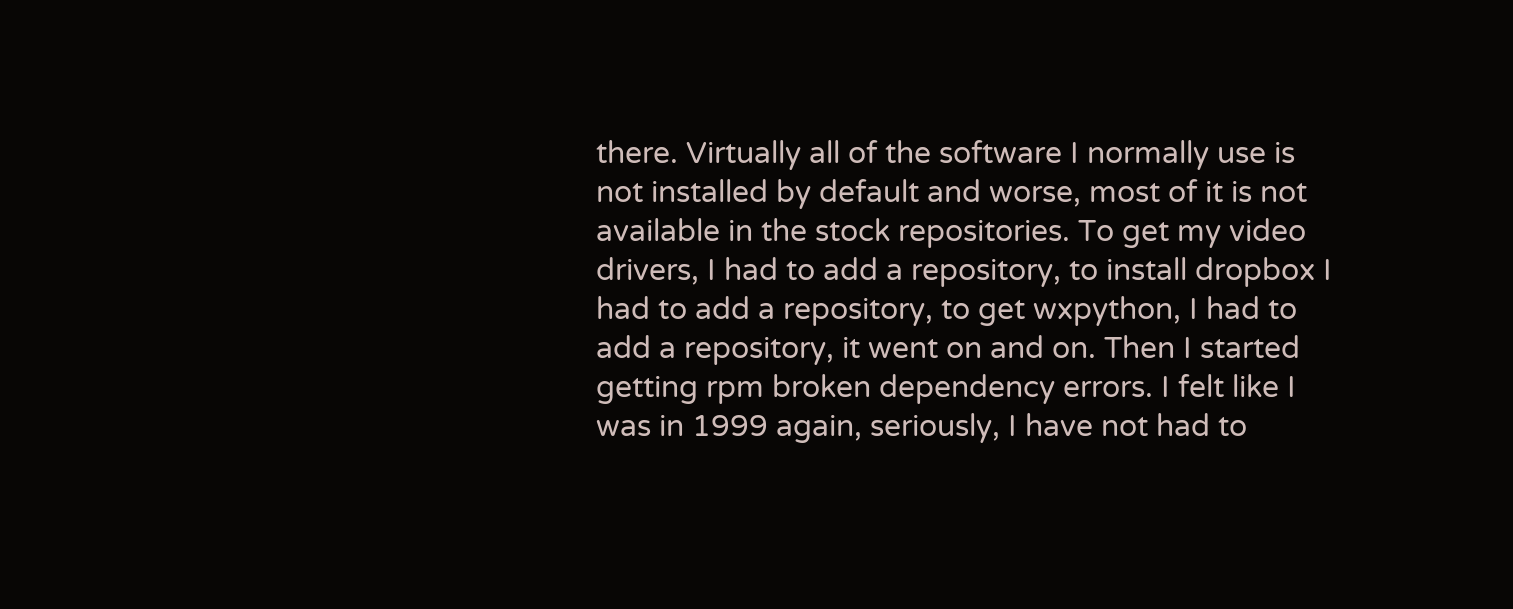there. Virtually all of the software I normally use is not installed by default and worse, most of it is not available in the stock repositories. To get my video drivers, I had to add a repository, to install dropbox I had to add a repository, to get wxpython, I had to add a repository, it went on and on. Then I started getting rpm broken dependency errors. I felt like I was in 1999 again, seriously, I have not had to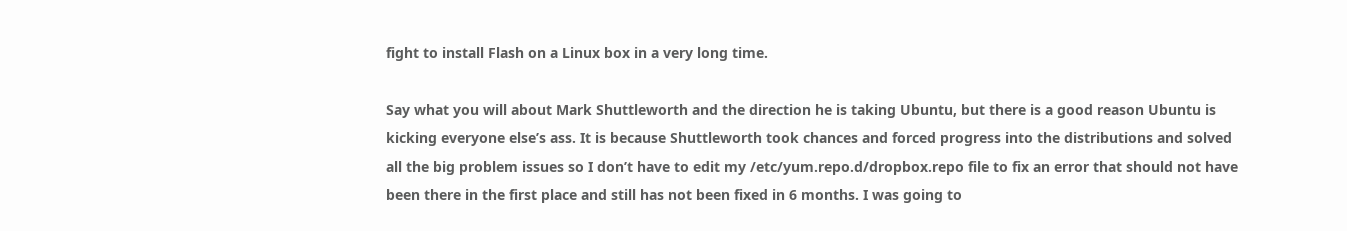fight to install Flash on a Linux box in a very long time.

Say what you will about Mark Shuttleworth and the direction he is taking Ubuntu, but there is a good reason Ubuntu is kicking everyone else’s ass. It is because Shuttleworth took chances and forced progress into the distributions and solved all the big problem issues so I don’t have to edit my /etc/yum.repo.d/dropbox.repo file to fix an error that should not have been there in the first place and still has not been fixed in 6 months. I was going to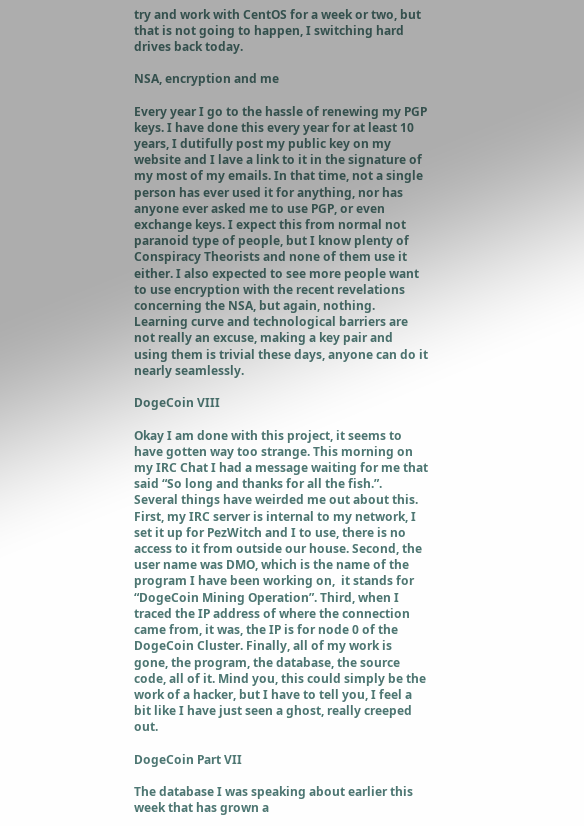try and work with CentOS for a week or two, but that is not going to happen, I switching hard drives back today.

NSA, encryption and me

Every year I go to the hassle of renewing my PGP keys. I have done this every year for at least 10 years, I dutifully post my public key on my website and I lave a link to it in the signature of my most of my emails. In that time, not a single person has ever used it for anything, nor has anyone ever asked me to use PGP, or even exchange keys. I expect this from normal not paranoid type of people, but I know plenty of Conspiracy Theorists and none of them use it either. I also expected to see more people want to use encryption with the recent revelations concerning the NSA, but again, nothing. Learning curve and technological barriers are not really an excuse, making a key pair and using them is trivial these days, anyone can do it nearly seamlessly.

DogeCoin VIII

Okay I am done with this project, it seems to have gotten way too strange. This morning on my IRC Chat I had a message waiting for me that said “So long and thanks for all the fish.”. Several things have weirded me out about this. First, my IRC server is internal to my network, I set it up for PezWitch and I to use, there is no access to it from outside our house. Second, the user name was DMO, which is the name of the program I have been working on,  it stands for “DogeCoin Mining Operation”. Third, when I traced the IP address of where the connection came from, it was, the IP is for node 0 of the DogeCoin Cluster. Finally, all of my work is gone, the program, the database, the source code, all of it. Mind you, this could simply be the work of a hacker, but I have to tell you, I feel a bit like I have just seen a ghost, really creeped out.

DogeCoin Part VII

The database I was speaking about earlier this week that has grown a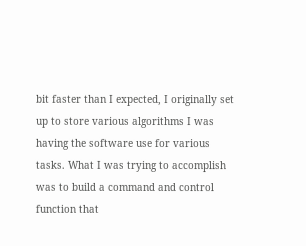bit faster than I expected, I originally set up to store various algorithms I was having the software use for various tasks. What I was trying to accomplish was to build a command and control function that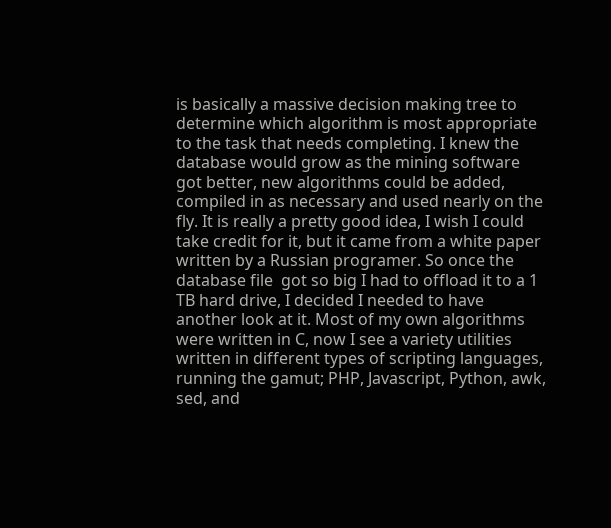is basically a massive decision making tree to determine which algorithm is most appropriate to the task that needs completing. I knew the database would grow as the mining software got better, new algorithms could be added, compiled in as necessary and used nearly on the fly. It is really a pretty good idea, I wish I could take credit for it, but it came from a white paper written by a Russian programer. So once the database file  got so big I had to offload it to a 1 TB hard drive, I decided I needed to have another look at it. Most of my own algorithms were written in C, now I see a variety utilities written in different types of scripting languages, running the gamut; PHP, Javascript, Python, awk, sed, and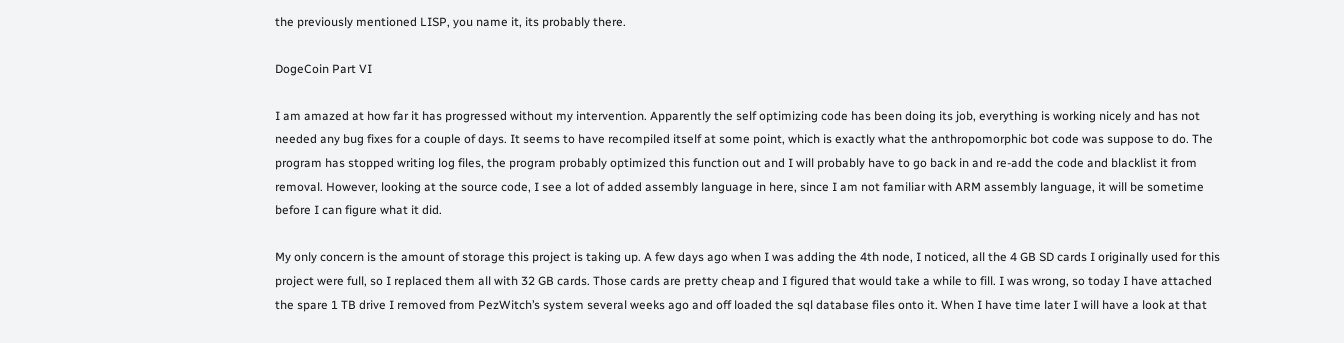the previously mentioned LISP, you name it, its probably there.

DogeCoin Part VI

I am amazed at how far it has progressed without my intervention. Apparently the self optimizing code has been doing its job, everything is working nicely and has not needed any bug fixes for a couple of days. It seems to have recompiled itself at some point, which is exactly what the anthropomorphic bot code was suppose to do. The program has stopped writing log files, the program probably optimized this function out and I will probably have to go back in and re-add the code and blacklist it from removal. However, looking at the source code, I see a lot of added assembly language in here, since I am not familiar with ARM assembly language, it will be sometime before I can figure what it did.

My only concern is the amount of storage this project is taking up. A few days ago when I was adding the 4th node, I noticed, all the 4 GB SD cards I originally used for this project were full, so I replaced them all with 32 GB cards. Those cards are pretty cheap and I figured that would take a while to fill. I was wrong, so today I have attached the spare 1 TB drive I removed from PezWitch’s system several weeks ago and off loaded the sql database files onto it. When I have time later I will have a look at that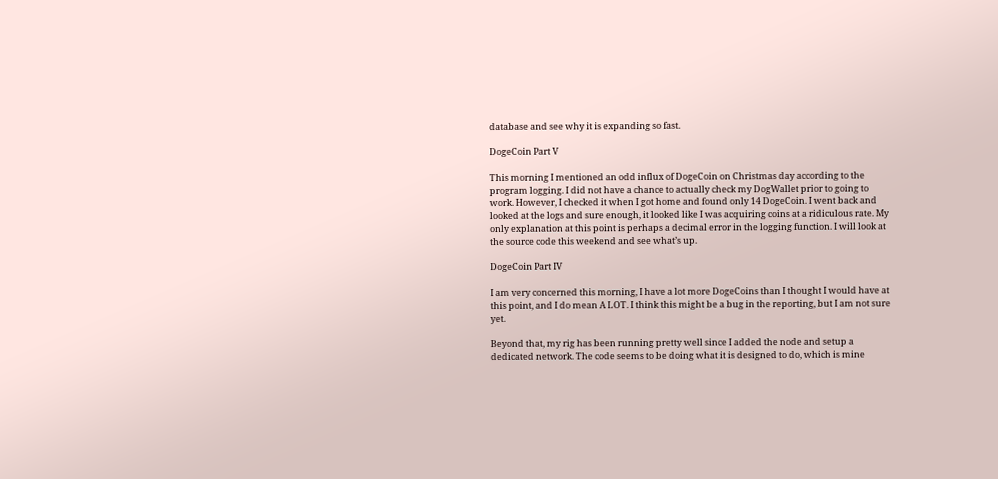database and see why it is expanding so fast.

DogeCoin Part V

This morning I mentioned an odd influx of DogeCoin on Christmas day according to the program logging. I did not have a chance to actually check my DogWallet prior to going to work. However, I checked it when I got home and found only 14 DogeCoin. I went back and looked at the logs and sure enough, it looked like I was acquiring coins at a ridiculous rate. My only explanation at this point is perhaps a decimal error in the logging function. I will look at the source code this weekend and see what’s up.

DogeCoin Part IV

I am very concerned this morning, I have a lot more DogeCoins than I thought I would have at this point, and I do mean A LOT. I think this might be a bug in the reporting, but I am not sure yet.

Beyond that, my rig has been running pretty well since I added the node and setup a dedicated network. The code seems to be doing what it is designed to do, which is mine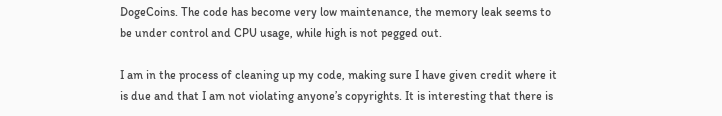DogeCoins. The code has become very low maintenance, the memory leak seems to be under control and CPU usage, while high is not pegged out.

I am in the process of cleaning up my code, making sure I have given credit where it is due and that I am not violating anyone’s copyrights. It is interesting that there is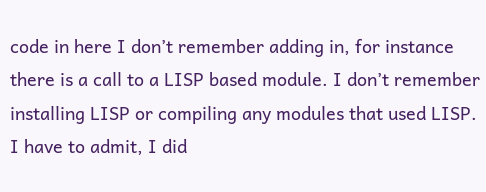code in here I don’t remember adding in, for instance there is a call to a LISP based module. I don’t remember installing LISP or compiling any modules that used LISP. I have to admit, I did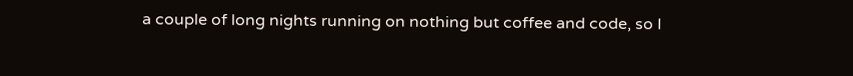a couple of long nights running on nothing but coffee and code, so I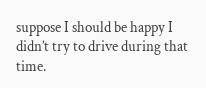suppose I should be happy I didn’t try to drive during that time.